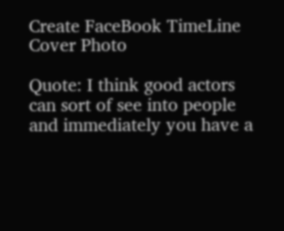Create FaceBook TimeLine Cover Photo

Quote: I think good actors can sort of see into people and immediately you have a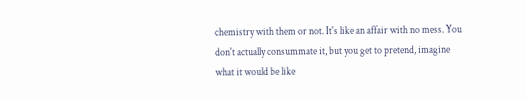chemistry with them or not. It's like an affair with no mess. You don't actually consummate it, but you get to pretend, imagine what it would be like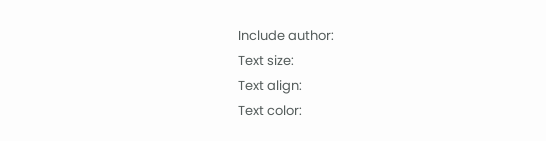Include author:
Text size:
Text align:
Text color: